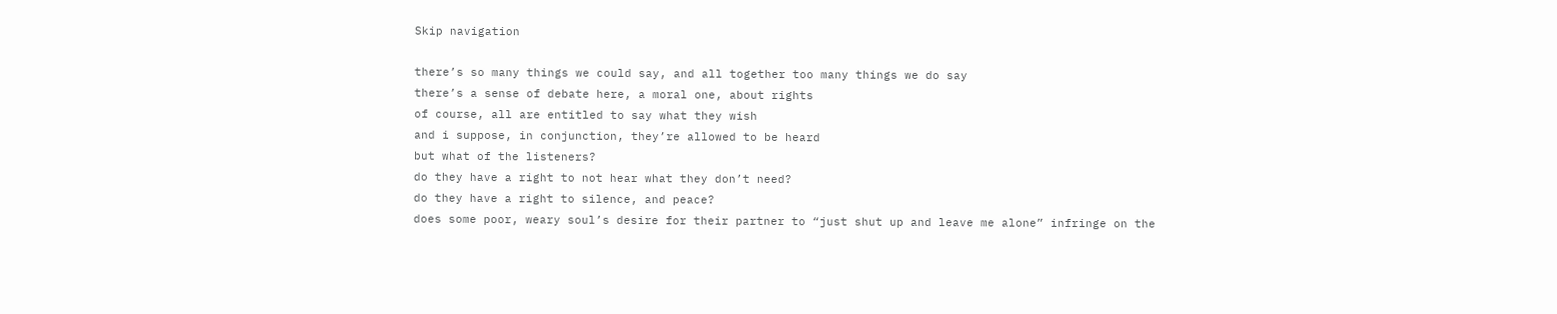Skip navigation

there’s so many things we could say, and all together too many things we do say
there’s a sense of debate here, a moral one, about rights
of course, all are entitled to say what they wish
and i suppose, in conjunction, they’re allowed to be heard
but what of the listeners?
do they have a right to not hear what they don’t need?
do they have a right to silence, and peace?
does some poor, weary soul’s desire for their partner to “just shut up and leave me alone” infringe on the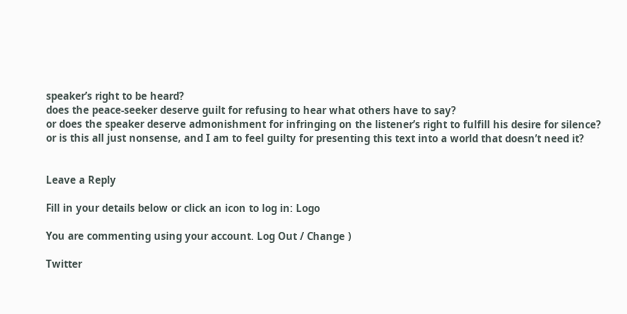speaker’s right to be heard?
does the peace-seeker deserve guilt for refusing to hear what others have to say?
or does the speaker deserve admonishment for infringing on the listener’s right to fulfill his desire for silence?
or is this all just nonsense, and I am to feel guilty for presenting this text into a world that doesn’t need it?


Leave a Reply

Fill in your details below or click an icon to log in: Logo

You are commenting using your account. Log Out / Change )

Twitter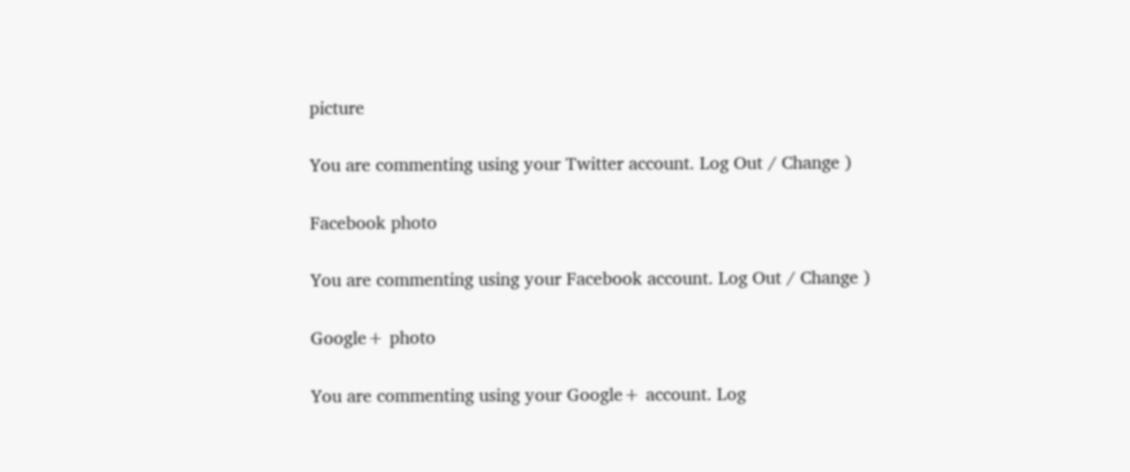picture

You are commenting using your Twitter account. Log Out / Change )

Facebook photo

You are commenting using your Facebook account. Log Out / Change )

Google+ photo

You are commenting using your Google+ account. Log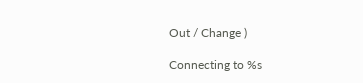Out / Change )

Connecting to %s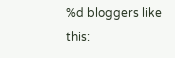%d bloggers like this: